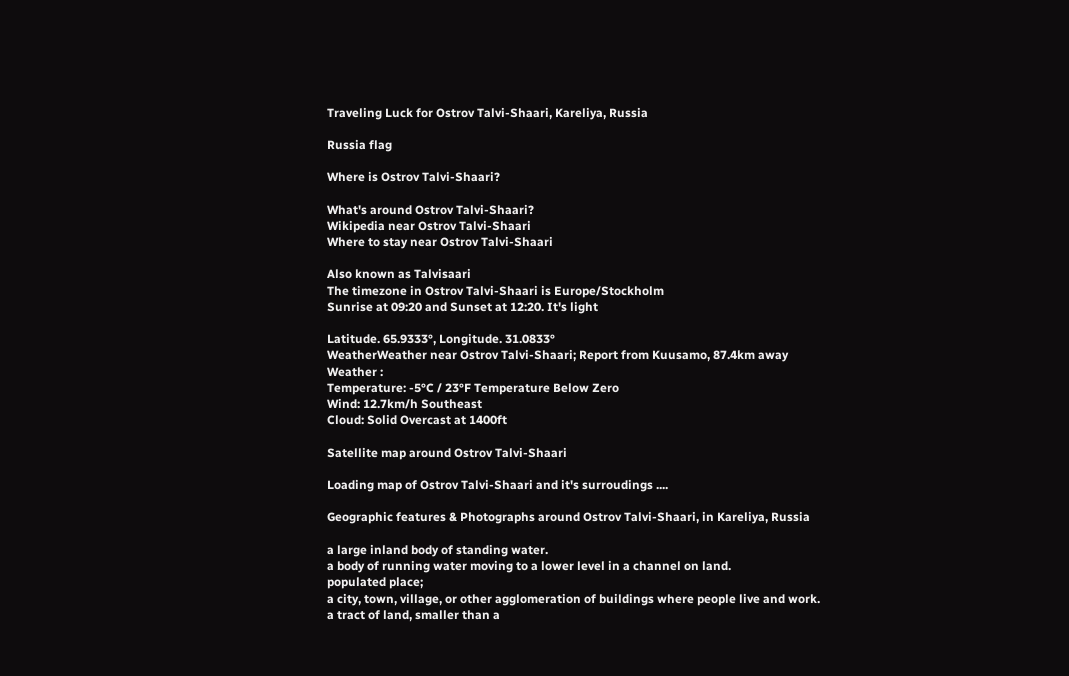Traveling Luck for Ostrov Talvi-Shaari, Kareliya, Russia

Russia flag

Where is Ostrov Talvi-Shaari?

What's around Ostrov Talvi-Shaari?
Wikipedia near Ostrov Talvi-Shaari
Where to stay near Ostrov Talvi-Shaari

Also known as Talvisaari
The timezone in Ostrov Talvi-Shaari is Europe/Stockholm
Sunrise at 09:20 and Sunset at 12:20. It's light

Latitude. 65.9333°, Longitude. 31.0833°
WeatherWeather near Ostrov Talvi-Shaari; Report from Kuusamo, 87.4km away
Weather :
Temperature: -5°C / 23°F Temperature Below Zero
Wind: 12.7km/h Southeast
Cloud: Solid Overcast at 1400ft

Satellite map around Ostrov Talvi-Shaari

Loading map of Ostrov Talvi-Shaari and it's surroudings ....

Geographic features & Photographs around Ostrov Talvi-Shaari, in Kareliya, Russia

a large inland body of standing water.
a body of running water moving to a lower level in a channel on land.
populated place;
a city, town, village, or other agglomeration of buildings where people live and work.
a tract of land, smaller than a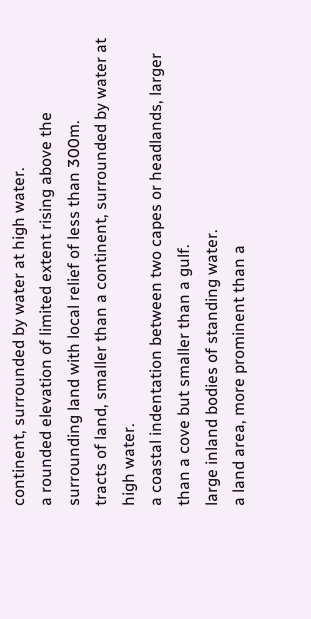continent, surrounded by water at high water.
a rounded elevation of limited extent rising above the surrounding land with local relief of less than 300m.
tracts of land, smaller than a continent, surrounded by water at high water.
a coastal indentation between two capes or headlands, larger than a cove but smaller than a gulf.
large inland bodies of standing water.
a land area, more prominent than a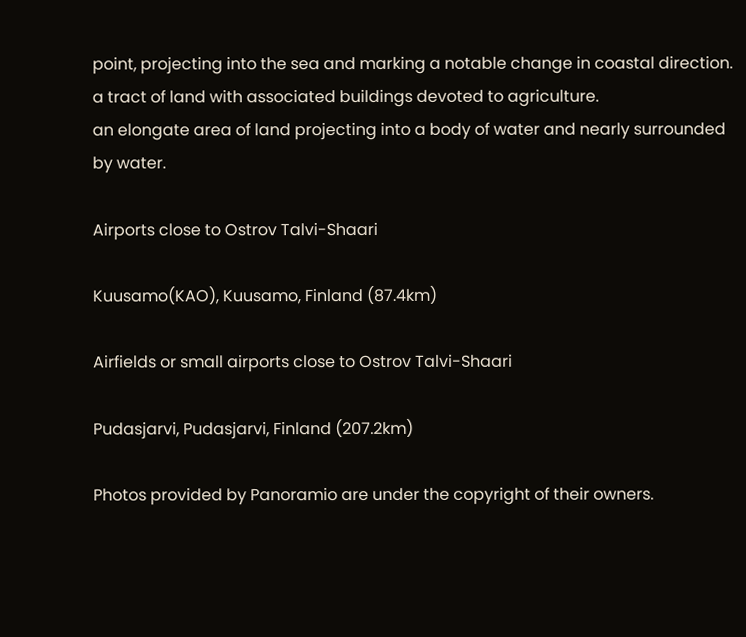point, projecting into the sea and marking a notable change in coastal direction.
a tract of land with associated buildings devoted to agriculture.
an elongate area of land projecting into a body of water and nearly surrounded by water.

Airports close to Ostrov Talvi-Shaari

Kuusamo(KAO), Kuusamo, Finland (87.4km)

Airfields or small airports close to Ostrov Talvi-Shaari

Pudasjarvi, Pudasjarvi, Finland (207.2km)

Photos provided by Panoramio are under the copyright of their owners.